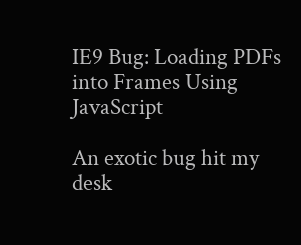IE9 Bug: Loading PDFs into Frames Using JavaScript

An exotic bug hit my desk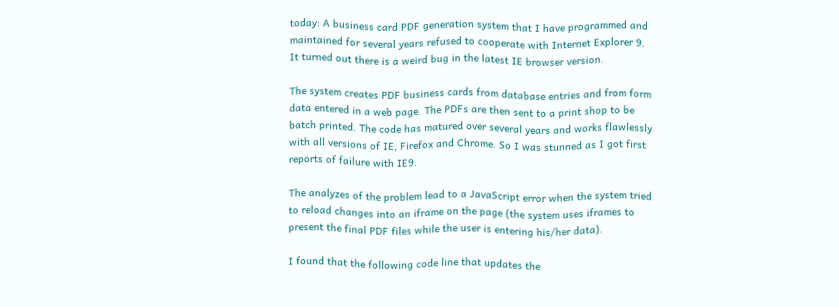today: A business card PDF generation system that I have programmed and maintained for several years refused to cooperate with Internet Explorer 9. It turned out there is a weird bug in the latest IE browser version.

The system creates PDF business cards from database entries and from form data entered in a web page. The PDFs are then sent to a print shop to be batch printed. The code has matured over several years and works flawlessly with all versions of IE, Firefox and Chrome. So I was stunned as I got first reports of failure with IE9.

The analyzes of the problem lead to a JavaScript error when the system tried to reload changes into an iframe on the page (the system uses iframes to present the final PDF files while the user is entering his/her data).

I found that the following code line that updates the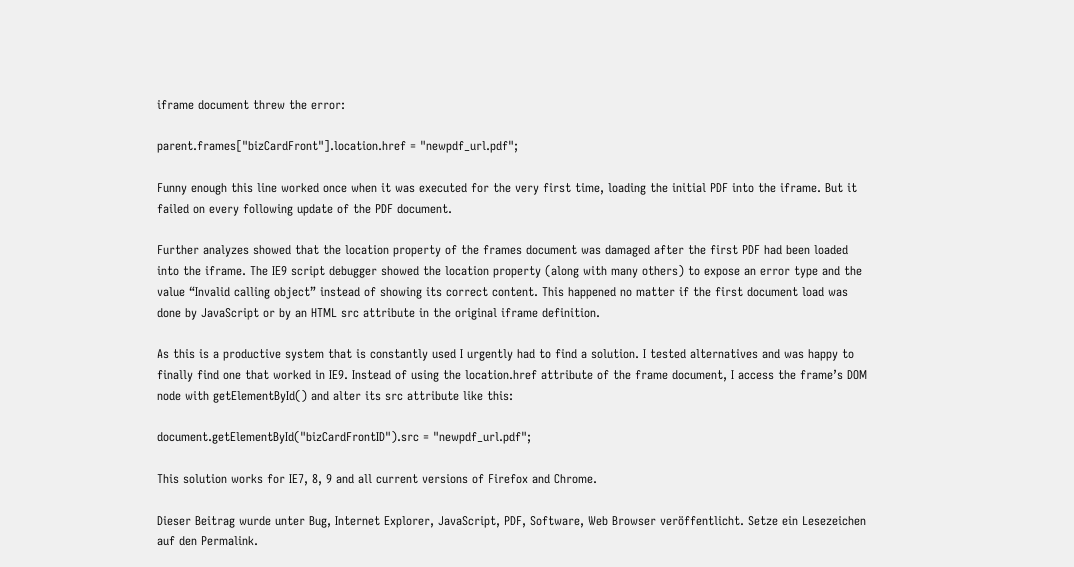iframe document threw the error:

parent.frames["bizCardFront"].location.href = "newpdf_url.pdf";

Funny enough this line worked once when it was executed for the very first time, loading the initial PDF into the iframe. But it failed on every following update of the PDF document.

Further analyzes showed that the location property of the frames document was damaged after the first PDF had been loaded into the iframe. The IE9 script debugger showed the location property (along with many others) to expose an error type and the value “Invalid calling object” instead of showing its correct content. This happened no matter if the first document load was done by JavaScript or by an HTML src attribute in the original iframe definition.

As this is a productive system that is constantly used I urgently had to find a solution. I tested alternatives and was happy to finally find one that worked in IE9. Instead of using the location.href attribute of the frame document, I access the frame’s DOM node with getElementById() and alter its src attribute like this:

document.getElementById("bizCardFrontID").src = "newpdf_url.pdf";

This solution works for IE7, 8, 9 and all current versions of Firefox and Chrome.

Dieser Beitrag wurde unter Bug, Internet Explorer, JavaScript, PDF, Software, Web Browser veröffentlicht. Setze ein Lesezeichen auf den Permalink.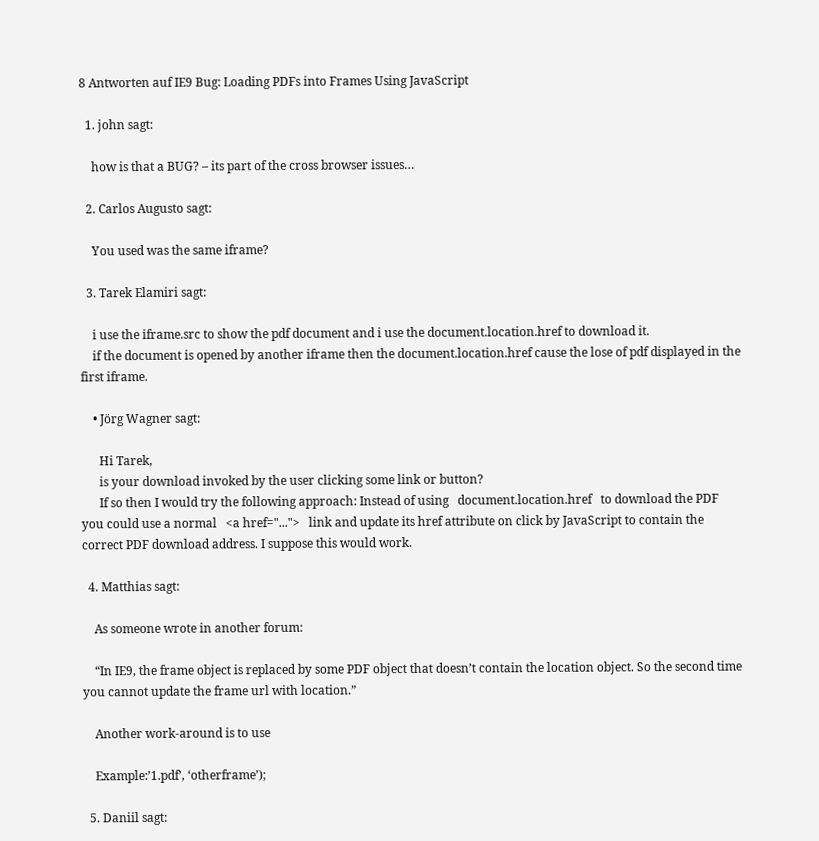8 Antworten auf IE9 Bug: Loading PDFs into Frames Using JavaScript

  1. john sagt:

    how is that a BUG? – its part of the cross browser issues…

  2. Carlos Augusto sagt:

    You used was the same iframe?

  3. Tarek Elamiri sagt:

    i use the iframe.src to show the pdf document and i use the document.location.href to download it.
    if the document is opened by another iframe then the document.location.href cause the lose of pdf displayed in the first iframe.

    • Jörg Wagner sagt:

      Hi Tarek,
      is your download invoked by the user clicking some link or button?
      If so then I would try the following approach: Instead of using   document.location.href   to download the PDF you could use a normal   <a href="...">   link and update its href attribute on click by JavaScript to contain the correct PDF download address. I suppose this would work.

  4. Matthias sagt:

    As someone wrote in another forum:

    “In IE9, the frame object is replaced by some PDF object that doesn’t contain the location object. So the second time you cannot update the frame url with location.”

    Another work-around is to use

    Example:’1.pdf’, ‘otherframe’);

  5. Daniil sagt: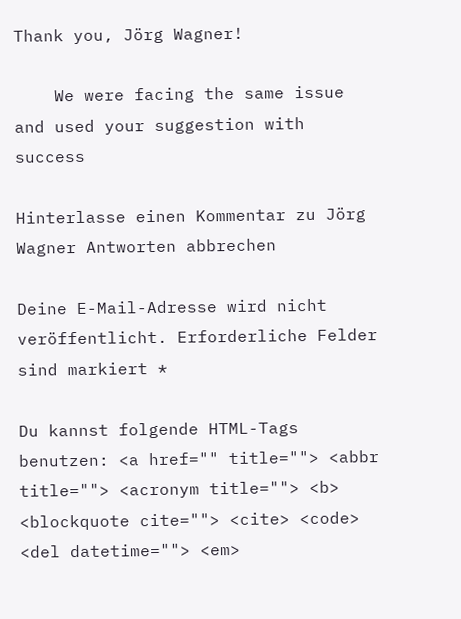Thank you, Jörg Wagner!

    We were facing the same issue and used your suggestion with success

Hinterlasse einen Kommentar zu Jörg Wagner Antworten abbrechen

Deine E-Mail-Adresse wird nicht veröffentlicht. Erforderliche Felder sind markiert *

Du kannst folgende HTML-Tags benutzen: <a href="" title=""> <abbr title=""> <acronym title=""> <b> <blockquote cite=""> <cite> <code> <del datetime=""> <em>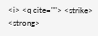<i> <q cite=""> <strike> <strong>